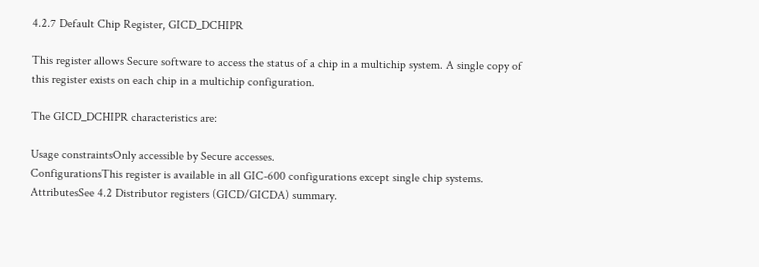4.2.7 Default Chip Register, GICD_DCHIPR

This register allows Secure software to access the status of a chip in a multichip system. A single copy of this register exists on each chip in a multichip configuration.

The GICD_DCHIPR characteristics are:

Usage constraintsOnly accessible by Secure accesses.
ConfigurationsThis register is available in all GIC-600 configurations except single chip systems.
AttributesSee 4.2 Distributor registers (GICD/GICDA) summary.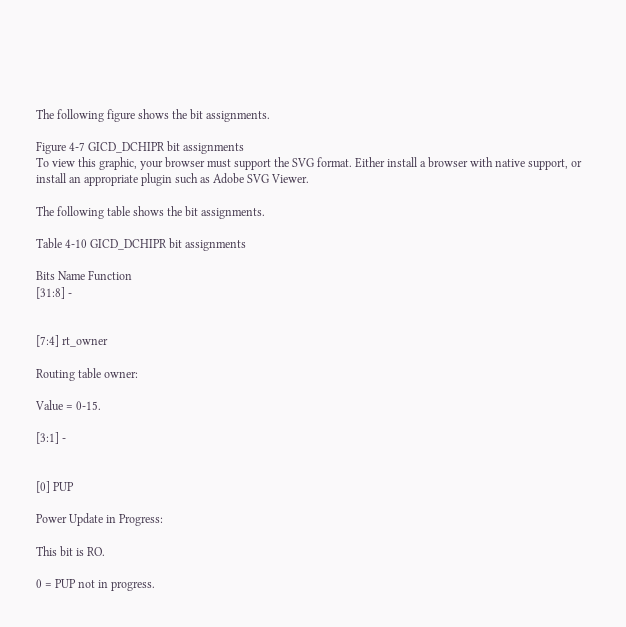The following figure shows the bit assignments.

Figure 4-7 GICD_DCHIPR bit assignments
To view this graphic, your browser must support the SVG format. Either install a browser with native support, or install an appropriate plugin such as Adobe SVG Viewer.

The following table shows the bit assignments.

Table 4-10 GICD_DCHIPR bit assignments

Bits Name Function
[31:8] -


[7:4] rt_owner

Routing table owner:

Value = 0-15.

[3:1] -


[0] PUP

Power Update in Progress:

This bit is RO.

0 = PUP not in progress.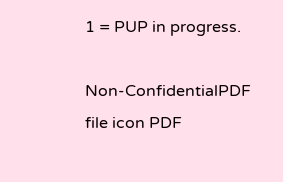1 = PUP in progress.

Non-ConfidentialPDF file icon PDF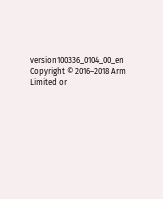version100336_0104_00_en
Copyright © 2016–2018 Arm Limited or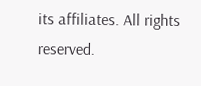its affiliates. All rights reserved.